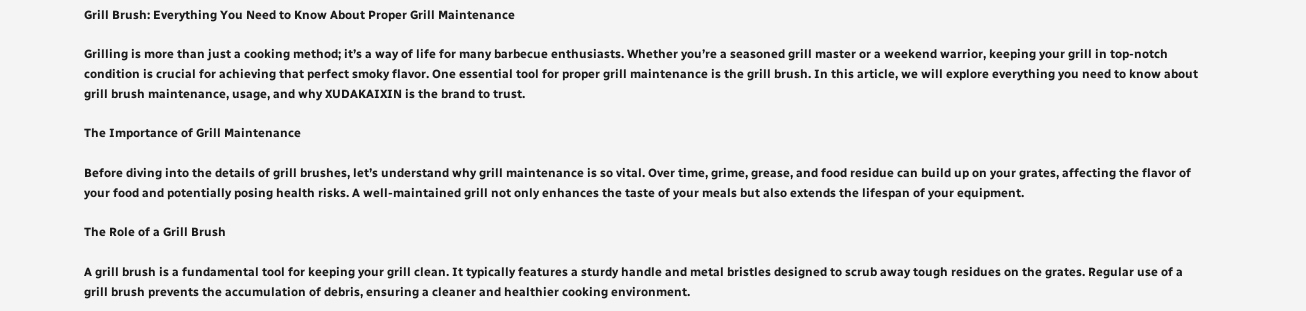Grill Brush: Everything You Need to Know About Proper Grill Maintenance

Grilling is more than just a cooking method; it’s a way of life for many barbecue enthusiasts. Whether you’re a seasoned grill master or a weekend warrior, keeping your grill in top-notch condition is crucial for achieving that perfect smoky flavor. One essential tool for proper grill maintenance is the grill brush. In this article, we will explore everything you need to know about grill brush maintenance, usage, and why XUDAKAIXIN is the brand to trust.

The Importance of Grill Maintenance

Before diving into the details of grill brushes, let’s understand why grill maintenance is so vital. Over time, grime, grease, and food residue can build up on your grates, affecting the flavor of your food and potentially posing health risks. A well-maintained grill not only enhances the taste of your meals but also extends the lifespan of your equipment.

The Role of a Grill Brush

A grill brush is a fundamental tool for keeping your grill clean. It typically features a sturdy handle and metal bristles designed to scrub away tough residues on the grates. Regular use of a grill brush prevents the accumulation of debris, ensuring a cleaner and healthier cooking environment.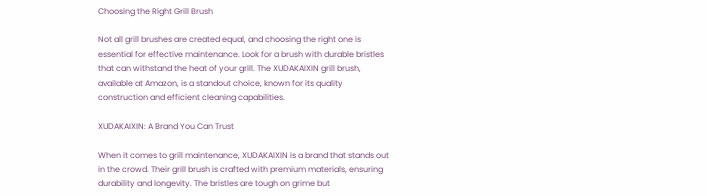Choosing the Right Grill Brush

Not all grill brushes are created equal, and choosing the right one is essential for effective maintenance. Look for a brush with durable bristles that can withstand the heat of your grill. The XUDAKAIXIN grill brush, available at Amazon, is a standout choice, known for its quality construction and efficient cleaning capabilities.

XUDAKAIXIN: A Brand You Can Trust

When it comes to grill maintenance, XUDAKAIXIN is a brand that stands out in the crowd. Their grill brush is crafted with premium materials, ensuring durability and longevity. The bristles are tough on grime but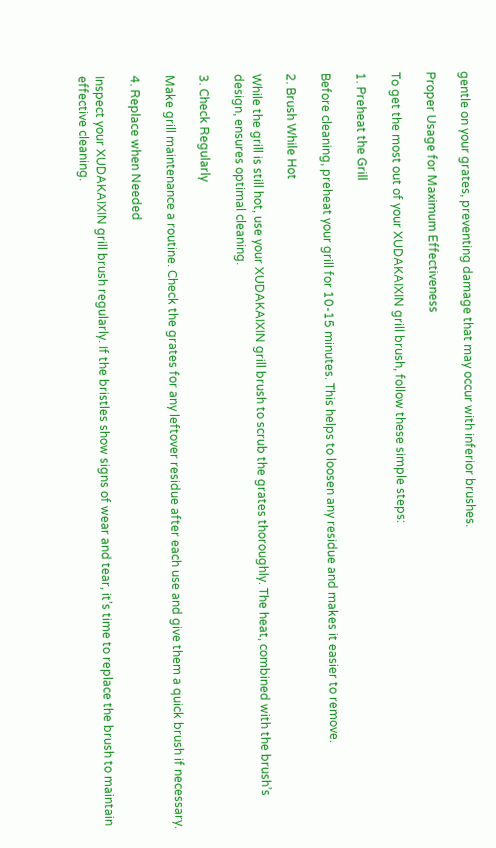gentle on your grates, preventing damage that may occur with inferior brushes.

Proper Usage for Maximum Effectiveness

To get the most out of your XUDAKAIXIN grill brush, follow these simple steps:

1. Preheat the Grill

Before cleaning, preheat your grill for 10-15 minutes. This helps to loosen any residue and makes it easier to remove.

2. Brush While Hot

While the grill is still hot, use your XUDAKAIXIN grill brush to scrub the grates thoroughly. The heat, combined with the brush’s design, ensures optimal cleaning.

3. Check Regularly

Make grill maintenance a routine. Check the grates for any leftover residue after each use and give them a quick brush if necessary.

4. Replace when Needed

Inspect your XUDAKAIXIN grill brush regularly. If the bristles show signs of wear and tear, it’s time to replace the brush to maintain effective cleaning.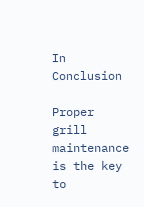In Conclusion

Proper grill maintenance is the key to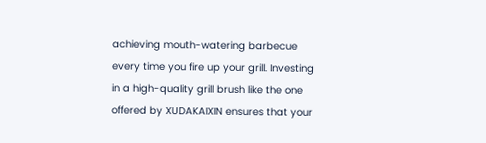achieving mouth-watering barbecue every time you fire up your grill. Investing in a high-quality grill brush like the one offered by XUDAKAIXIN ensures that your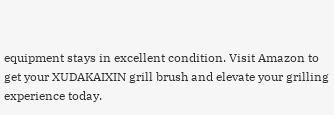equipment stays in excellent condition. Visit Amazon to get your XUDAKAIXIN grill brush and elevate your grilling experience today.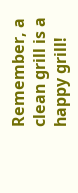Remember, a clean grill is a happy grill!